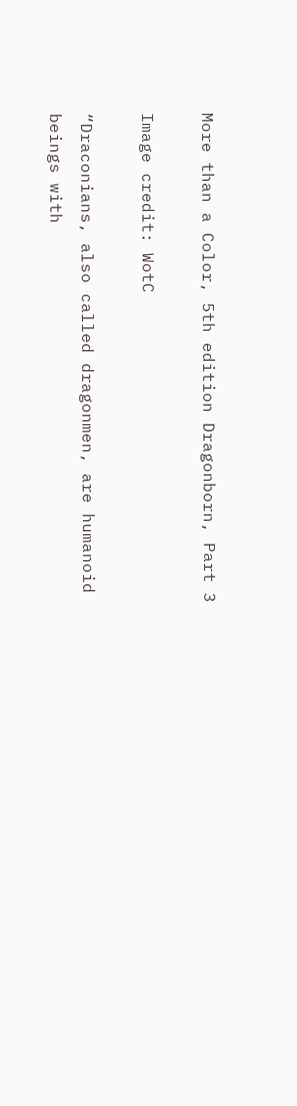More than a Color, 5th edition Dragonborn, Part 3

Image credit: WotC

“Draconians, also called dragonmen, are humanoid beings with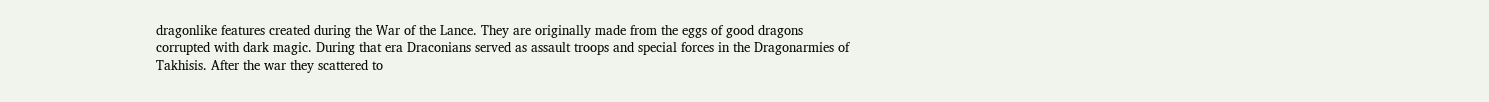dragonlike features created during the War of the Lance. They are originally made from the eggs of good dragons corrupted with dark magic. During that era Draconians served as assault troops and special forces in the Dragonarmies of Takhisis. After the war they scattered to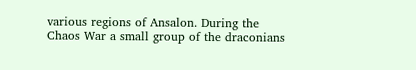various regions of Ansalon. During the Chaos War a small group of the draconians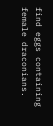find eggs containing female draconians.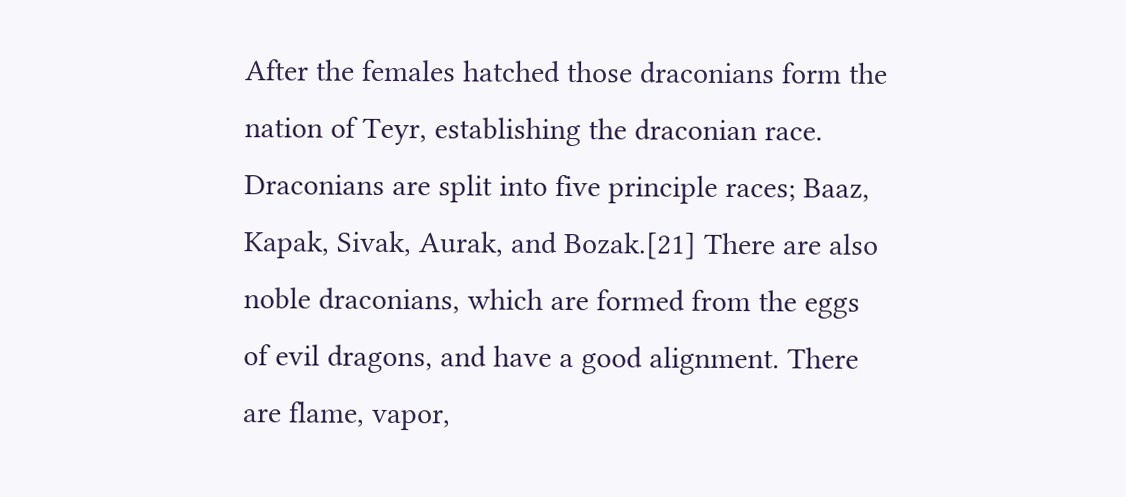After the females hatched those draconians form the nation of Teyr, establishing the draconian race. Draconians are split into five principle races; Baaz, Kapak, Sivak, Aurak, and Bozak.[21] There are also noble draconians, which are formed from the eggs of evil dragons, and have a good alignment. There are flame, vapor,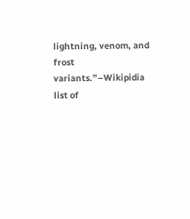lightning, venom, and frost variants.”–Wikipidia list of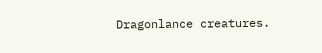Dragonlance creatures.